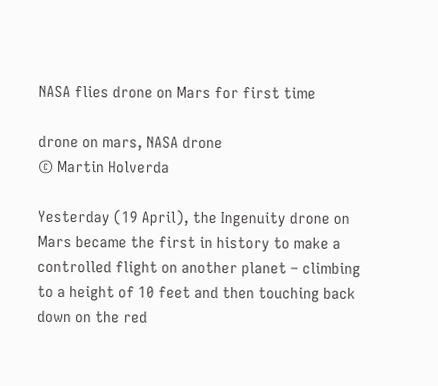NASA flies drone on Mars for first time

drone on mars, NASA drone
© Martin Holverda

Yesterday (19 April), the Ingenuity drone on Mars became the first in history to make a controlled flight on another planet – climbing to a height of 10 feet and then touching back down on the red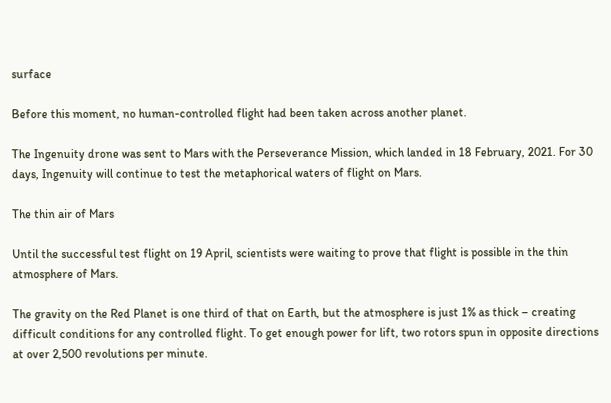surface

Before this moment, no human-controlled flight had been taken across another planet.

The Ingenuity drone was sent to Mars with the Perseverance Mission, which landed in 18 February, 2021. For 30 days, Ingenuity will continue to test the metaphorical waters of flight on Mars.

The thin air of Mars

Until the successful test flight on 19 April, scientists were waiting to prove that flight is possible in the thin atmosphere of Mars.

The gravity on the Red Planet is one third of that on Earth, but the atmosphere is just 1% as thick – creating difficult conditions for any controlled flight. To get enough power for lift, two rotors spun in opposite directions at over 2,500 revolutions per minute.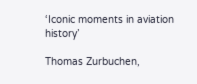‘Iconic moments in aviation history’

Thomas Zurbuchen,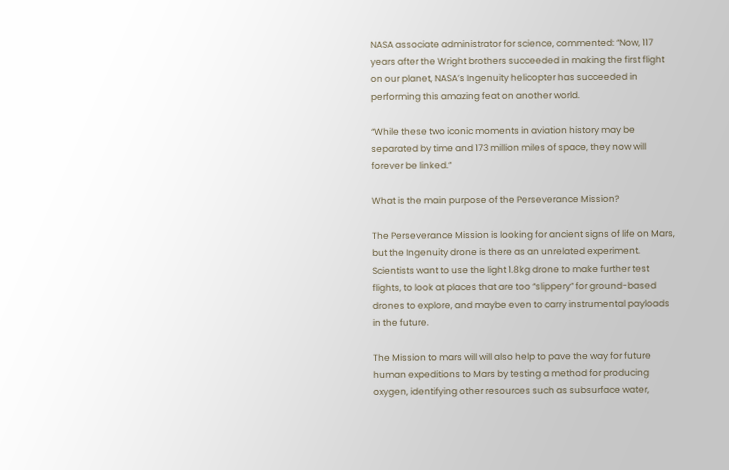NASA associate administrator for science, commented: “Now, 117 years after the Wright brothers succeeded in making the first flight on our planet, NASA’s Ingenuity helicopter has succeeded in performing this amazing feat on another world.

“While these two iconic moments in aviation history may be separated by time and 173 million miles of space, they now will forever be linked.”

What is the main purpose of the Perseverance Mission?

The Perseverance Mission is looking for ancient signs of life on Mars, but the Ingenuity drone is there as an unrelated experiment. Scientists want to use the light 1.8kg drone to make further test flights, to look at places that are too “slippery” for ground-based drones to explore, and maybe even to carry instrumental payloads in the future.

The Mission to mars will will also help to pave the way for future human expeditions to Mars by testing a method for producing oxygen, identifying other resources such as subsurface water,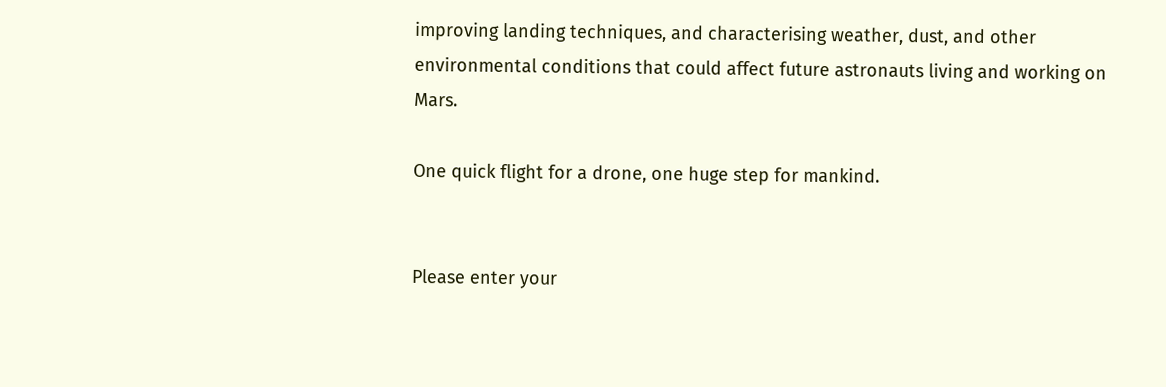improving landing techniques, and characterising weather, dust, and other environmental conditions that could affect future astronauts living and working on Mars.

One quick flight for a drone, one huge step for mankind.


Please enter your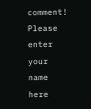comment!
Please enter your name here